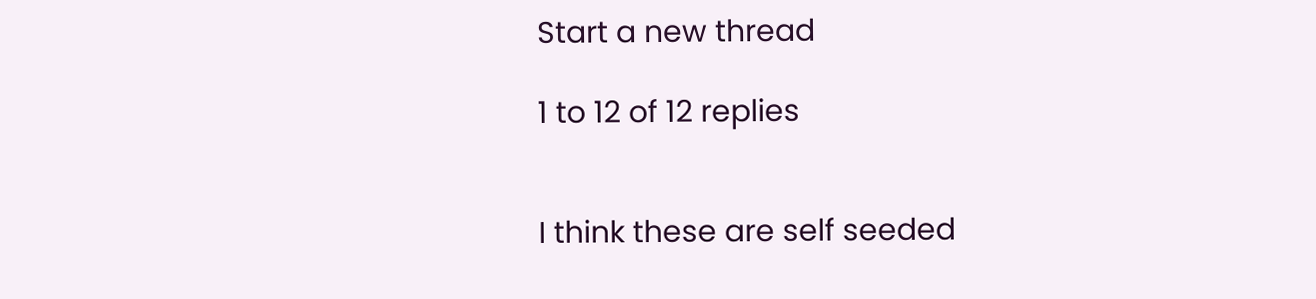Start a new thread

1 to 12 of 12 replies


I think these are self seeded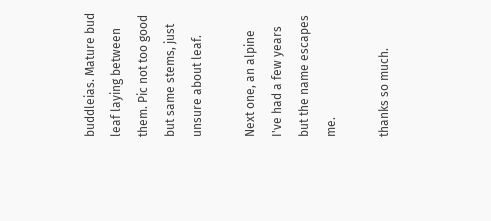buddleias. Mature bud leaf laying between them. Pic not too good but same stems, just unsure about leaf.

Next one, an alpine I've had a few years but the name escapes me.

thanks so much.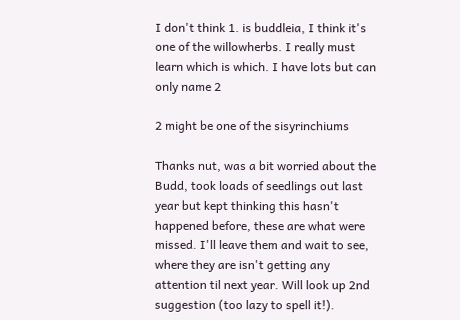I don't think 1. is buddleia, I think it's one of the willowherbs. I really must learn which is which. I have lots but can only name 2

2 might be one of the sisyrinchiums

Thanks nut, was a bit worried about the Budd, took loads of seedlings out last year but kept thinking this hasn't happened before, these are what were missed. I'll leave them and wait to see, where they are isn't getting any attention til next year. Will look up 2nd suggestion (too lazy to spell it!).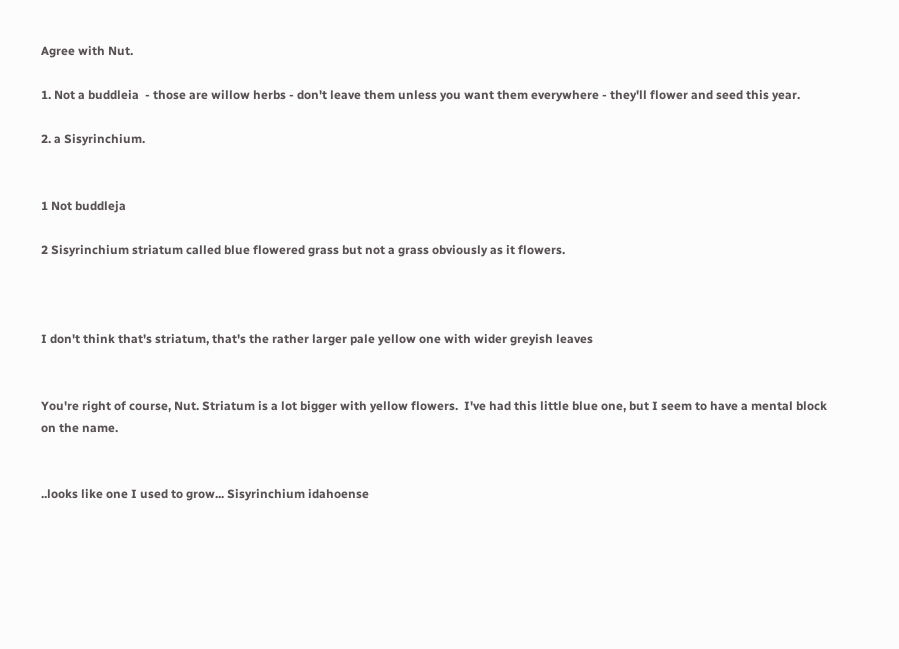Agree with Nut.

1. Not a buddleia  - those are willow herbs - don't leave them unless you want them everywhere - they'll flower and seed this year.

2. a Sisyrinchium.


1 Not buddleja

2 Sisyrinchium striatum called blue flowered grass but not a grass obviously as it flowers.



I don't think that's striatum, that's the rather larger pale yellow one with wider greyish leaves


You're right of course, Nut. Striatum is a lot bigger with yellow flowers.  I've had this little blue one, but I seem to have a mental block on the name.


..looks like one I used to grow... Sisyrinchium idahoense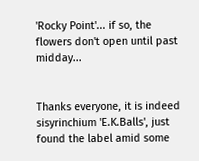'Rocky Point'... if so, the flowers don't open until past midday...


Thanks everyone, it is indeed sisyrinchium 'E.K.Balls', just found the label amid some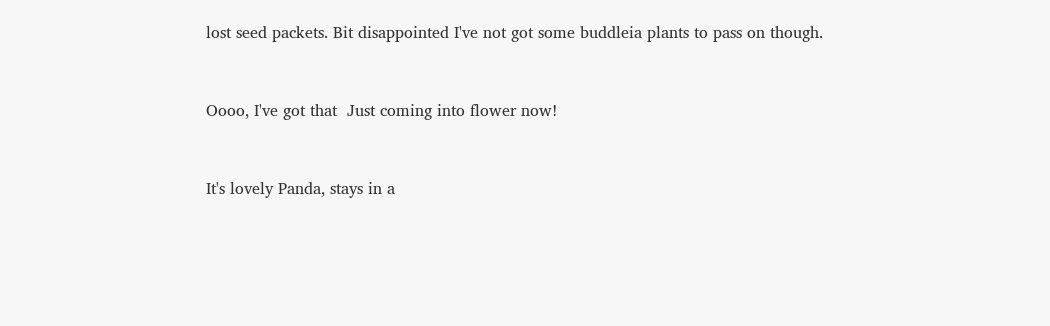lost seed packets. Bit disappointed I've not got some buddleia plants to pass on though.


Oooo, I've got that  Just coming into flower now!


It's lovely Panda, stays in a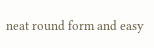neat round form and easy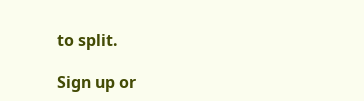to split.

Sign up or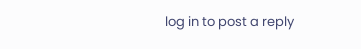log in to post a reply